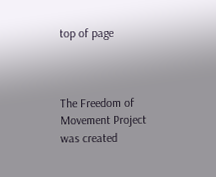top of page



The Freedom of Movement Project was created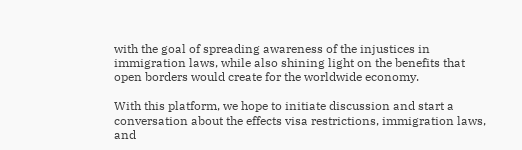with the goal of spreading awareness of the injustices in immigration laws, while also shining light on the benefits that open borders would create for the worldwide economy.

With this platform, we hope to initiate discussion and start a conversation about the effects visa restrictions, immigration laws, and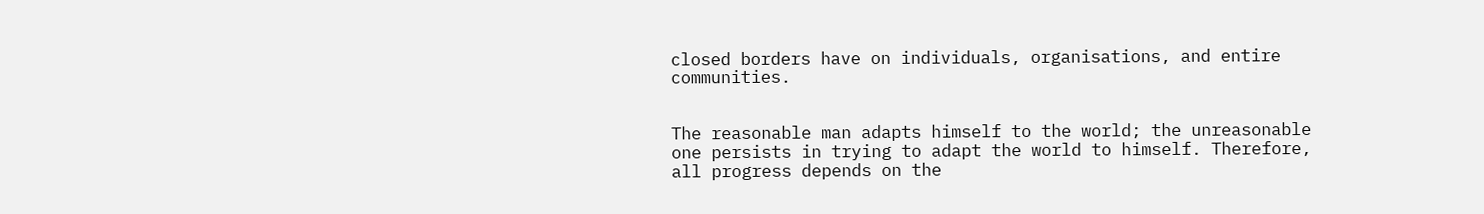closed borders have on individuals, organisations, and entire communities.


The reasonable man adapts himself to the world; the unreasonable one persists in trying to adapt the world to himself. Therefore, all progress depends on the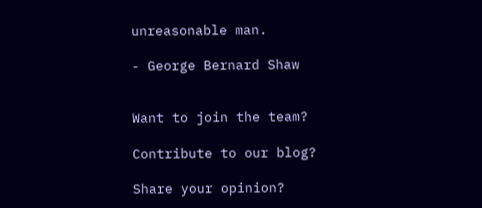unreasonable man.

- George Bernard Shaw


Want to join the team?

Contribute to our blog?

Share your opinion?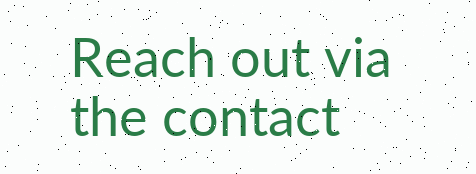Reach out via the contact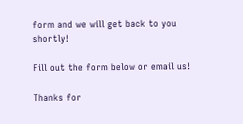form and we will get back to you shortly!

Fill out the form below or email us!

Thanks for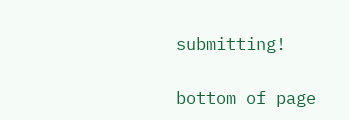submitting!

bottom of page